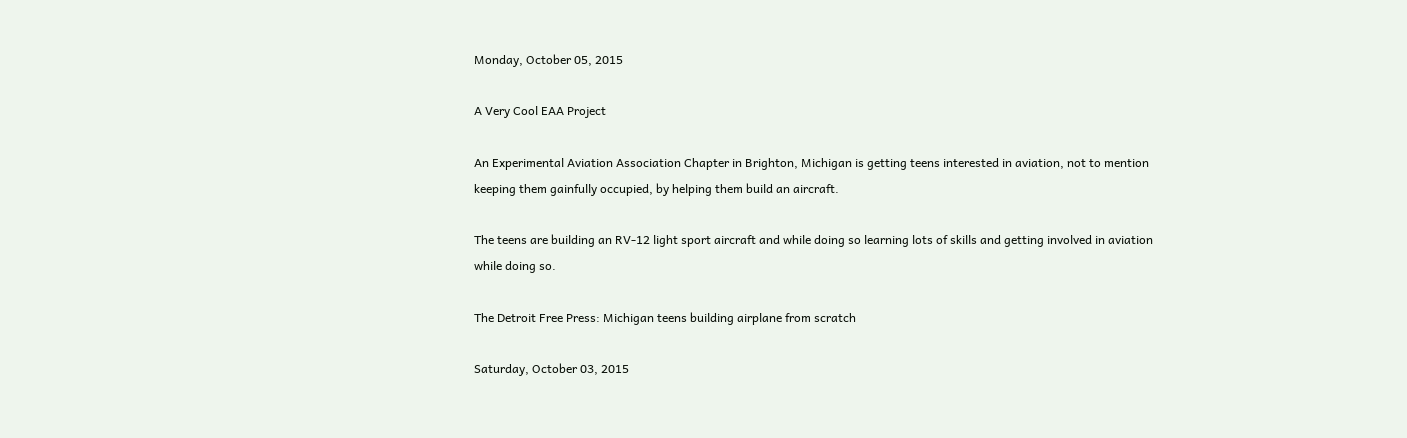Monday, October 05, 2015

A Very Cool EAA Project

An Experimental Aviation Association Chapter in Brighton, Michigan is getting teens interested in aviation, not to mention keeping them gainfully occupied, by helping them build an aircraft.

The teens are building an RV-12 light sport aircraft and while doing so learning lots of skills and getting involved in aviation while doing so.

The Detroit Free Press: Michigan teens building airplane from scratch

Saturday, October 03, 2015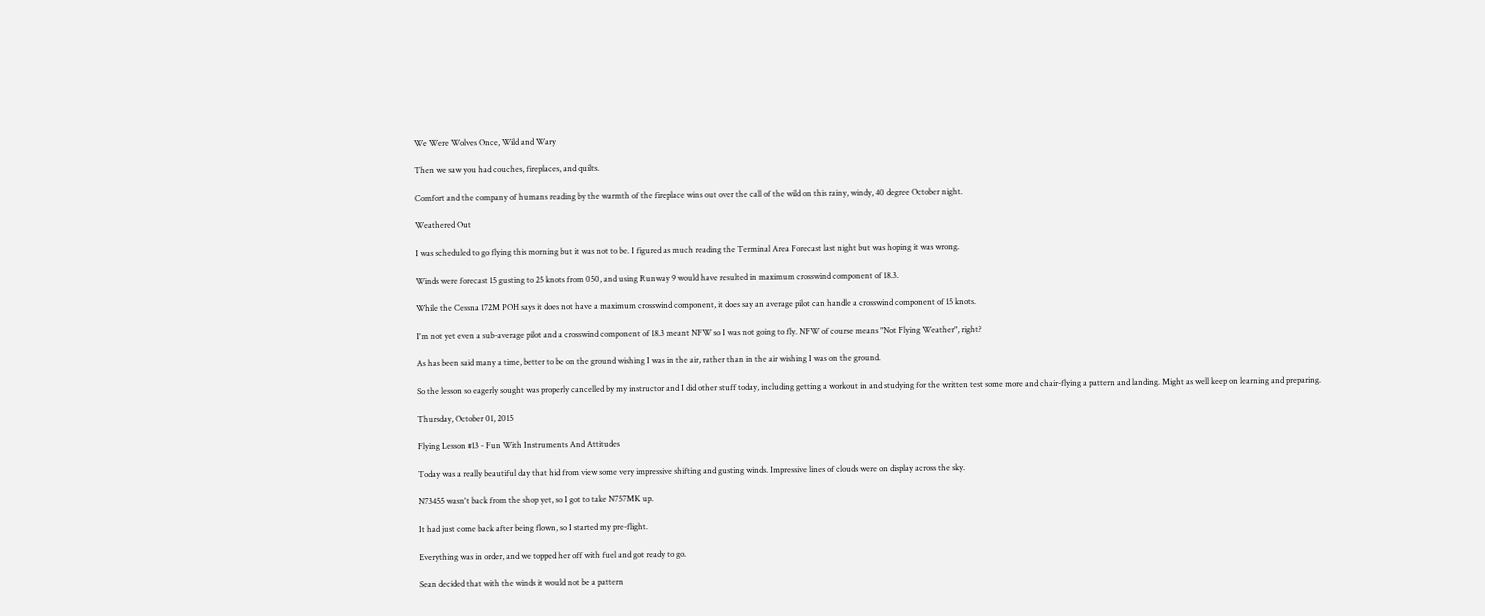We Were Wolves Once, Wild and Wary

Then we saw you had couches, fireplaces, and quilts.

Comfort and the company of humans reading by the warmth of the fireplace wins out over the call of the wild on this rainy, windy, 40 degree October night.

Weathered Out

I was scheduled to go flying this morning but it was not to be. I figured as much reading the Terminal Area Forecast last night but was hoping it was wrong.

Winds were forecast 15 gusting to 25 knots from 050, and using Runway 9 would have resulted in maximum crosswind component of 18.3.

While the Cessna 172M POH says it does not have a maximum crosswind component, it does say an average pilot can handle a crosswind component of 15 knots.

I'm not yet even a sub-average pilot and a crosswind component of 18.3 meant NFW so I was not going to fly. NFW of course means "Not Flying Weather", right?

As has been said many a time, better to be on the ground wishing I was in the air, rather than in the air wishing I was on the ground.

So the lesson so eagerly sought was properly cancelled by my instructor and I did other stuff today, including getting a workout in and studying for the written test some more and chair-flying a pattern and landing. Might as well keep on learning and preparing.

Thursday, October 01, 2015

Flying Lesson #13 - Fun With Instruments And Attitudes

Today was a really beautiful day that hid from view some very impressive shifting and gusting winds. Impressive lines of clouds were on display across the sky.

N73455 wasn't back from the shop yet, so I got to take N757MK up.

It had just come back after being flown, so I started my pre-flight.

Everything was in order, and we topped her off with fuel and got ready to go.

Sean decided that with the winds it would not be a pattern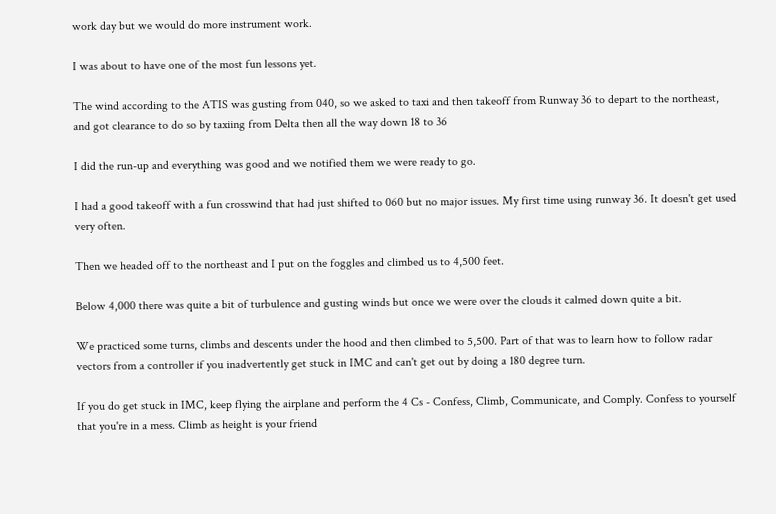work day but we would do more instrument work.

I was about to have one of the most fun lessons yet.

The wind according to the ATIS was gusting from 040, so we asked to taxi and then takeoff from Runway 36 to depart to the northeast, and got clearance to do so by taxiing from Delta then all the way down 18 to 36

I did the run-up and everything was good and we notified them we were ready to go.

I had a good takeoff with a fun crosswind that had just shifted to 060 but no major issues. My first time using runway 36. It doesn't get used very often.

Then we headed off to the northeast and I put on the foggles and climbed us to 4,500 feet.

Below 4,000 there was quite a bit of turbulence and gusting winds but once we were over the clouds it calmed down quite a bit.

We practiced some turns, climbs and descents under the hood and then climbed to 5,500. Part of that was to learn how to follow radar vectors from a controller if you inadvertently get stuck in IMC and can't get out by doing a 180 degree turn.

If you do get stuck in IMC, keep flying the airplane and perform the 4 Cs - Confess, Climb, Communicate, and Comply. Confess to yourself that you're in a mess. Climb as height is your friend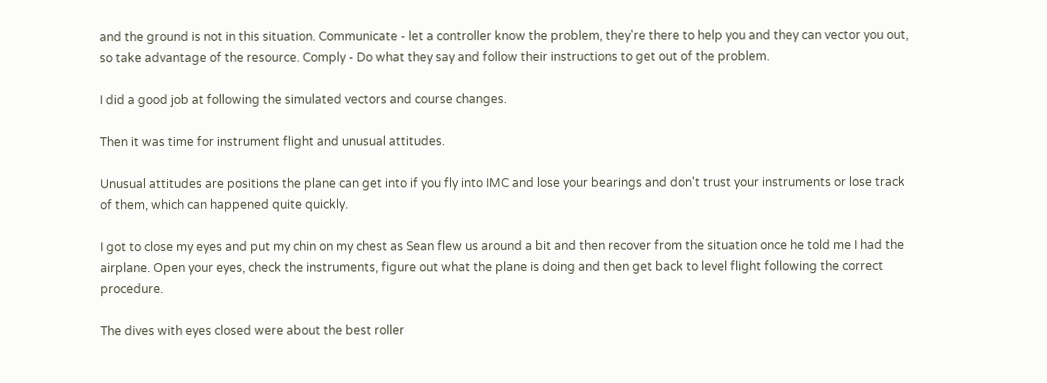and the ground is not in this situation. Communicate - let a controller know the problem, they're there to help you and they can vector you out, so take advantage of the resource. Comply - Do what they say and follow their instructions to get out of the problem.

I did a good job at following the simulated vectors and course changes.

Then it was time for instrument flight and unusual attitudes.

Unusual attitudes are positions the plane can get into if you fly into IMC and lose your bearings and don't trust your instruments or lose track of them, which can happened quite quickly.

I got to close my eyes and put my chin on my chest as Sean flew us around a bit and then recover from the situation once he told me I had the airplane. Open your eyes, check the instruments, figure out what the plane is doing and then get back to level flight following the correct procedure.

The dives with eyes closed were about the best roller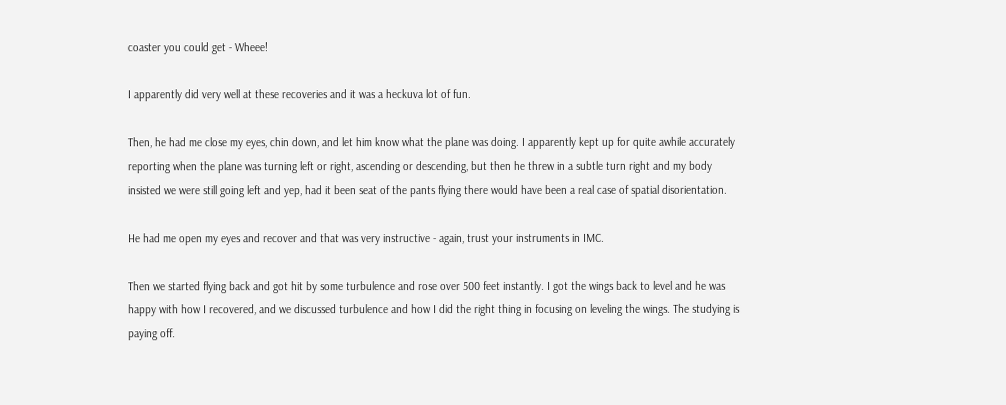coaster you could get - Wheee!

I apparently did very well at these recoveries and it was a heckuva lot of fun.

Then, he had me close my eyes, chin down, and let him know what the plane was doing. I apparently kept up for quite awhile accurately reporting when the plane was turning left or right, ascending or descending, but then he threw in a subtle turn right and my body insisted we were still going left and yep, had it been seat of the pants flying there would have been a real case of spatial disorientation.

He had me open my eyes and recover and that was very instructive - again, trust your instruments in IMC.

Then we started flying back and got hit by some turbulence and rose over 500 feet instantly. I got the wings back to level and he was happy with how I recovered, and we discussed turbulence and how I did the right thing in focusing on leveling the wings. The studying is paying off.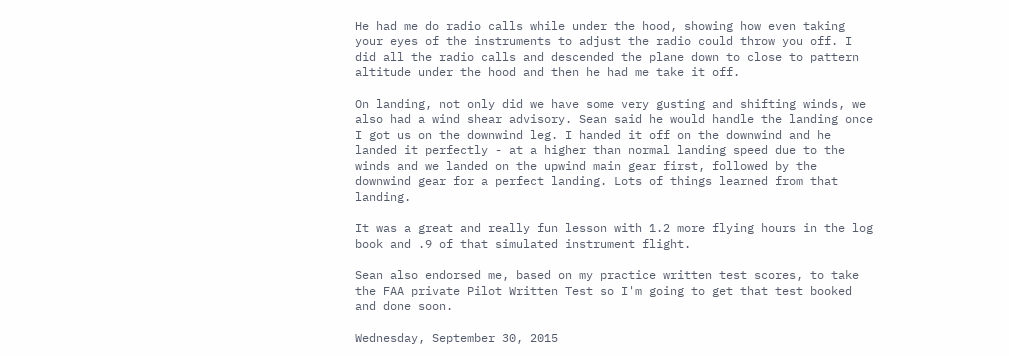He had me do radio calls while under the hood, showing how even taking your eyes of the instruments to adjust the radio could throw you off. I did all the radio calls and descended the plane down to close to pattern altitude under the hood and then he had me take it off.

On landing, not only did we have some very gusting and shifting winds, we also had a wind shear advisory. Sean said he would handle the landing once I got us on the downwind leg. I handed it off on the downwind and he landed it perfectly - at a higher than normal landing speed due to the winds and we landed on the upwind main gear first, followed by the downwind gear for a perfect landing. Lots of things learned from that landing.

It was a great and really fun lesson with 1.2 more flying hours in the log book and .9 of that simulated instrument flight.

Sean also endorsed me, based on my practice written test scores, to take the FAA private Pilot Written Test so I'm going to get that test booked and done soon.

Wednesday, September 30, 2015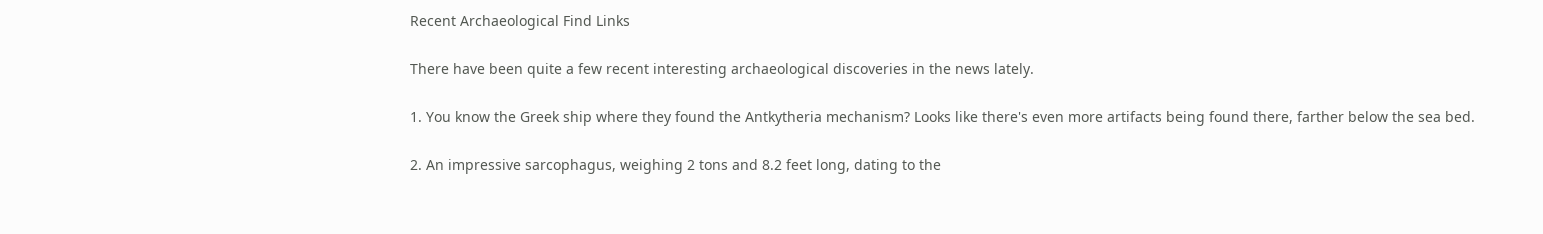Recent Archaeological Find Links

There have been quite a few recent interesting archaeological discoveries in the news lately.

1. You know the Greek ship where they found the Antkytheria mechanism? Looks like there's even more artifacts being found there, farther below the sea bed.

2. An impressive sarcophagus, weighing 2 tons and 8.2 feet long, dating to the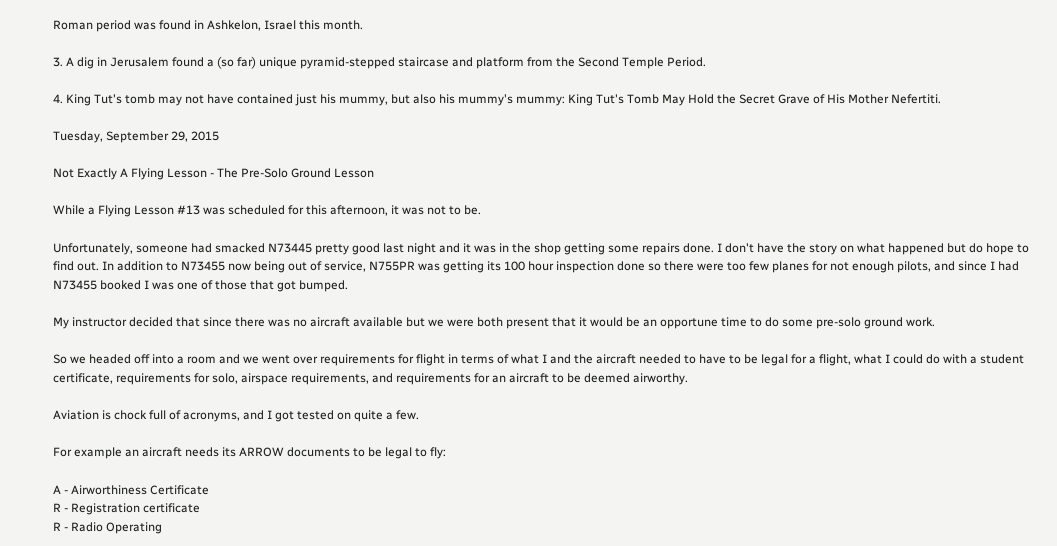Roman period was found in Ashkelon, Israel this month.

3. A dig in Jerusalem found a (so far) unique pyramid-stepped staircase and platform from the Second Temple Period.

4. King Tut's tomb may not have contained just his mummy, but also his mummy's mummy: King Tut's Tomb May Hold the Secret Grave of His Mother Nefertiti.

Tuesday, September 29, 2015

Not Exactly A Flying Lesson - The Pre-Solo Ground Lesson

While a Flying Lesson #13 was scheduled for this afternoon, it was not to be.

Unfortunately, someone had smacked N73445 pretty good last night and it was in the shop getting some repairs done. I don't have the story on what happened but do hope to find out. In addition to N73455 now being out of service, N755PR was getting its 100 hour inspection done so there were too few planes for not enough pilots, and since I had N73455 booked I was one of those that got bumped.

My instructor decided that since there was no aircraft available but we were both present that it would be an opportune time to do some pre-solo ground work.

So we headed off into a room and we went over requirements for flight in terms of what I and the aircraft needed to have to be legal for a flight, what I could do with a student certificate, requirements for solo, airspace requirements, and requirements for an aircraft to be deemed airworthy.

Aviation is chock full of acronyms, and I got tested on quite a few.

For example an aircraft needs its ARROW documents to be legal to fly:

A - Airworthiness Certificate
R - Registration certificate
R - Radio Operating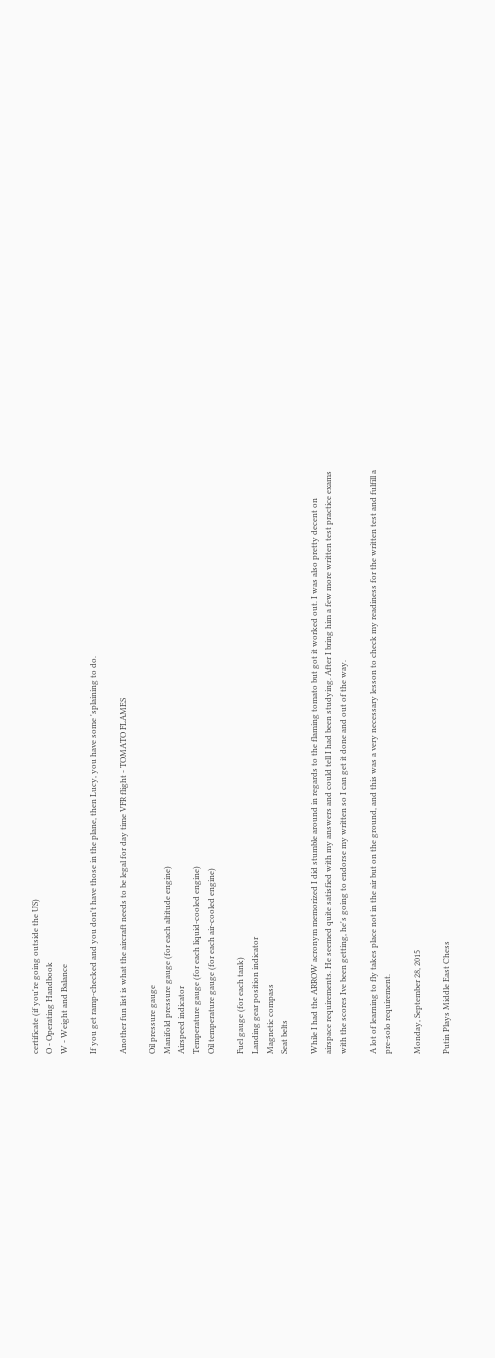certificate (if you're going outside the US)
O - Operating Handbook
W - Weight and Balance

If you get ramp-checked and you don't have those in the plane, then Lucy, you have some 'splaining to do.

Another fun list is what the aircraft needs to be legal for day time VFR flight - TOMATO FLAMES

Oil pressure gauge
Manifold pressure gauge (for each altitude engine)
Airspeed indicator
Temperature gauge (for each liquid-cooled engine)
Oil temperature gauge (for each air-cooled engine)

Fuel gauge (for each tank)
Landing gear position indicator
Magnetic compass
Seat belts

While I had the ARROW acronym memorized I did stumble around in regards to the flaming tomato but got it worked out. I was also pretty decent on airspace requirements. He seemed quite satisfied with my answers and could tell I had been studying. After I bring him a few more written test practice exams with the scores Ive been getting, he's going to endorse my written so I can get it done and out of the way.

A lot of learning to fly takes place not in the air but on the ground, and this was a very necessary lesson to check my readiness for the written test and fulfill a pre-solo requirement.

Monday, September 28, 2015

Putin Plays Middle East Chess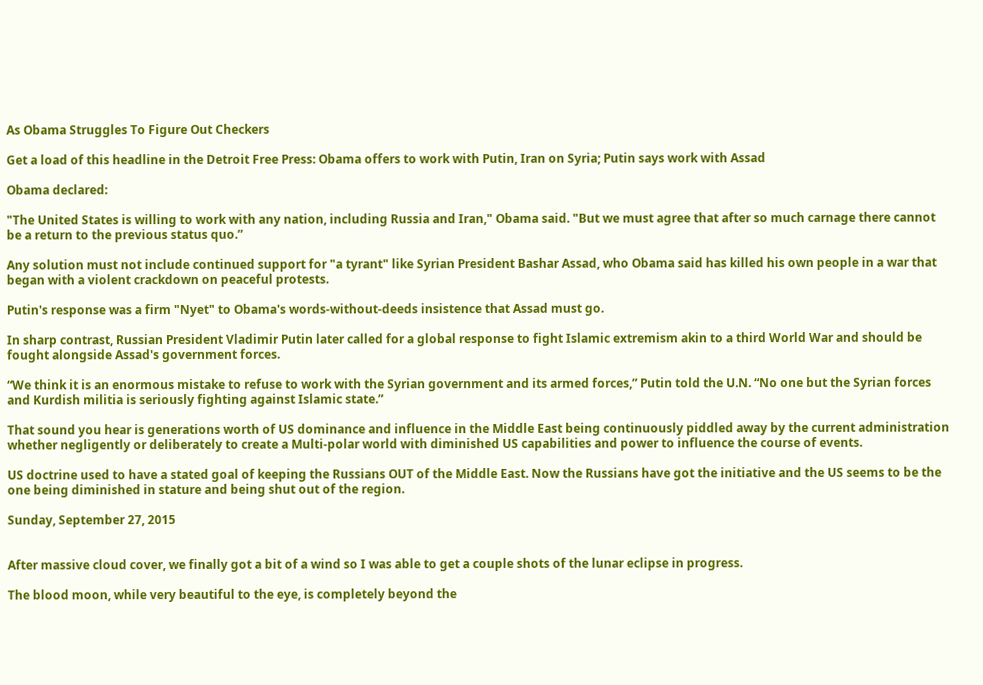As Obama Struggles To Figure Out Checkers

Get a load of this headline in the Detroit Free Press: Obama offers to work with Putin, Iran on Syria; Putin says work with Assad

Obama declared:

"The United States is willing to work with any nation, including Russia and Iran," Obama said. "But we must agree that after so much carnage there cannot be a return to the previous status quo.”

Any solution must not include continued support for "a tyrant" like Syrian President Bashar Assad, who Obama said has killed his own people in a war that began with a violent crackdown on peaceful protests.

Putin's response was a firm "Nyet" to Obama's words-without-deeds insistence that Assad must go.

In sharp contrast, Russian President Vladimir Putin later called for a global response to fight Islamic extremism akin to a third World War and should be fought alongside Assad's government forces.

“We think it is an enormous mistake to refuse to work with the Syrian government and its armed forces,” Putin told the U.N. “No one but the Syrian forces and Kurdish militia is seriously fighting against Islamic state.”

That sound you hear is generations worth of US dominance and influence in the Middle East being continuously piddled away by the current administration whether negligently or deliberately to create a Multi-polar world with diminished US capabilities and power to influence the course of events.

US doctrine used to have a stated goal of keeping the Russians OUT of the Middle East. Now the Russians have got the initiative and the US seems to be the one being diminished in stature and being shut out of the region.

Sunday, September 27, 2015


After massive cloud cover, we finally got a bit of a wind so I was able to get a couple shots of the lunar eclipse in progress.

The blood moon, while very beautiful to the eye, is completely beyond the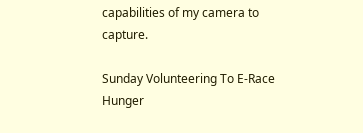capabilities of my camera to capture.

Sunday Volunteering To E-Race Hunger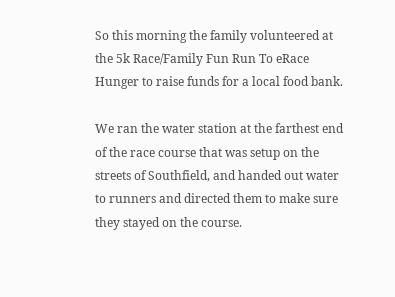So this morning the family volunteered at the 5k Race/Family Fun Run To eRace Hunger to raise funds for a local food bank.

We ran the water station at the farthest end of the race course that was setup on the streets of Southfield, and handed out water to runners and directed them to make sure they stayed on the course.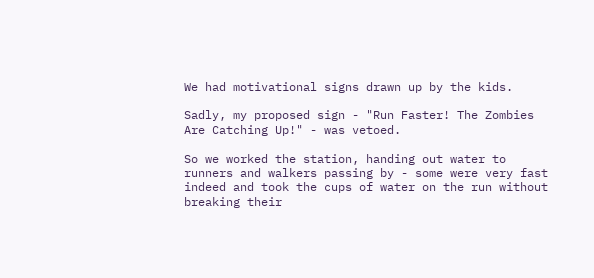We had motivational signs drawn up by the kids.

Sadly, my proposed sign - "Run Faster! The Zombies Are Catching Up!" - was vetoed.

So we worked the station, handing out water to runners and walkers passing by - some were very fast indeed and took the cups of water on the run without breaking their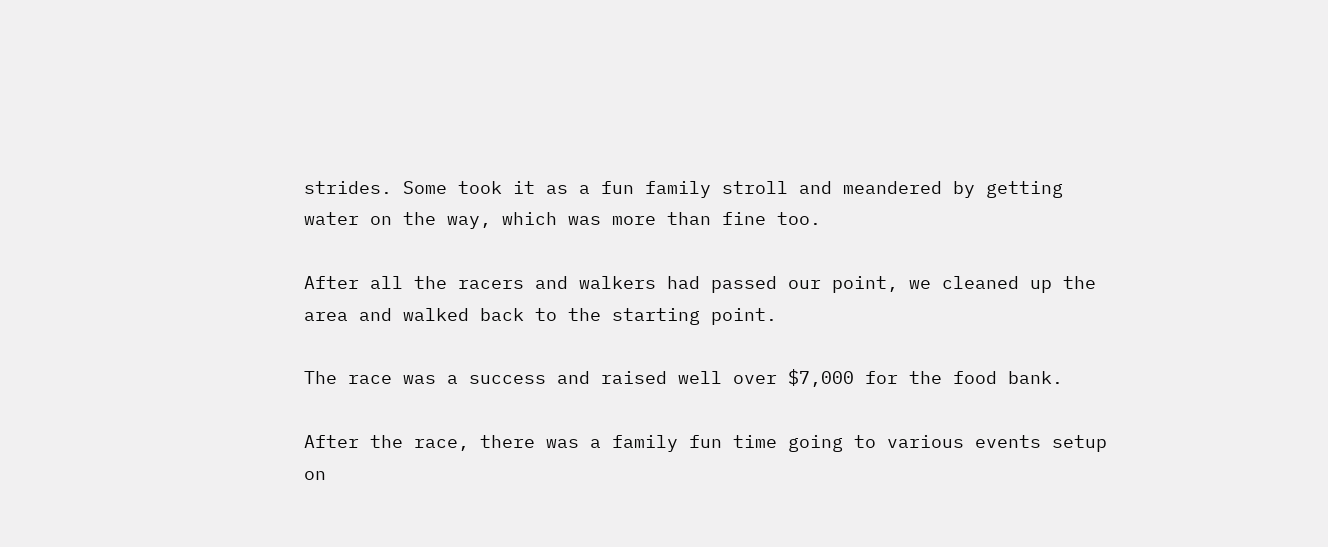strides. Some took it as a fun family stroll and meandered by getting water on the way, which was more than fine too.

After all the racers and walkers had passed our point, we cleaned up the area and walked back to the starting point.

The race was a success and raised well over $7,000 for the food bank.

After the race, there was a family fun time going to various events setup on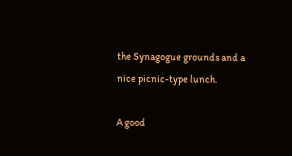the Synagogue grounds and a nice picnic-type lunch.

A good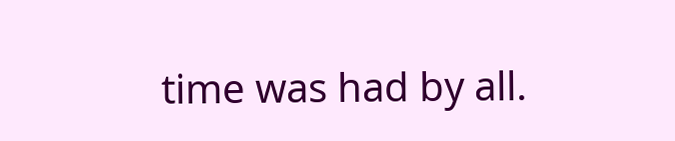time was had by all.